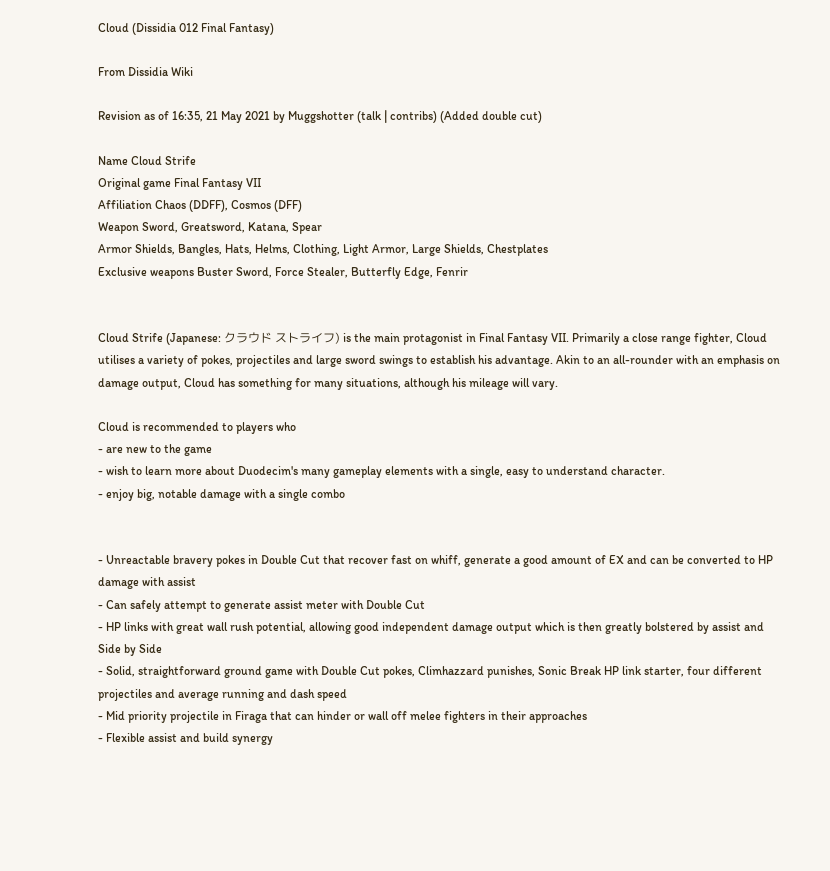Cloud (Dissidia 012 Final Fantasy)

From Dissidia Wiki

Revision as of 16:35, 21 May 2021 by Muggshotter (talk | contribs) (Added double cut)

Name Cloud Strife
Original game Final Fantasy VII
Affiliation Chaos (DDFF), Cosmos (DFF)
Weapon Sword, Greatsword, Katana, Spear
Armor Shields, Bangles, Hats, Helms, Clothing, Light Armor, Large Shields, Chestplates
Exclusive weapons Buster Sword, Force Stealer, Butterfly Edge, Fenrir


Cloud Strife (Japanese: クラウド ストライフ) is the main protagonist in Final Fantasy VII. Primarily a close range fighter, Cloud utilises a variety of pokes, projectiles and large sword swings to establish his advantage. Akin to an all-rounder with an emphasis on damage output, Cloud has something for many situations, although his mileage will vary.

Cloud is recommended to players who
- are new to the game
- wish to learn more about Duodecim's many gameplay elements with a single, easy to understand character.
- enjoy big, notable damage with a single combo


- Unreactable bravery pokes in Double Cut that recover fast on whiff, generate a good amount of EX and can be converted to HP damage with assist
- Can safely attempt to generate assist meter with Double Cut
- HP links with great wall rush potential, allowing good independent damage output which is then greatly bolstered by assist and Side by Side
- Solid, straightforward ground game with Double Cut pokes, Climhazzard punishes, Sonic Break HP link starter, four different projectiles and average running and dash speed
- Mid priority projectile in Firaga that can hinder or wall off melee fighters in their approaches
- Flexible assist and build synergy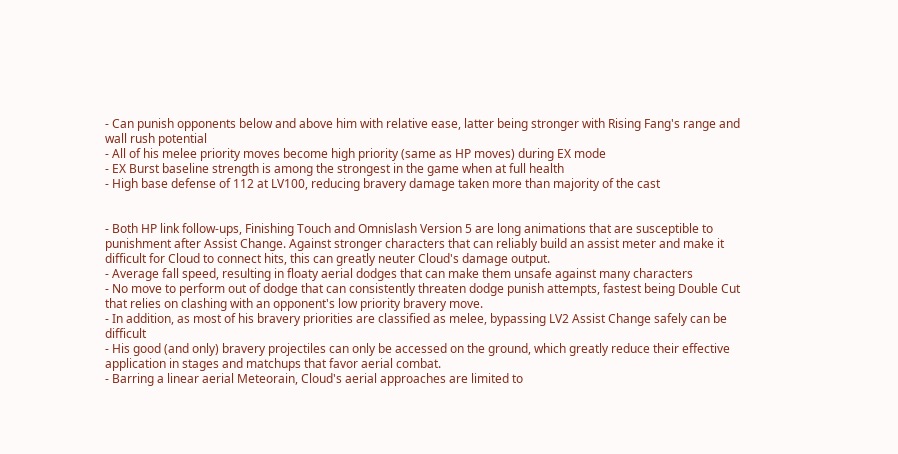- Can punish opponents below and above him with relative ease, latter being stronger with Rising Fang's range and wall rush potential
- All of his melee priority moves become high priority (same as HP moves) during EX mode
- EX Burst baseline strength is among the strongest in the game when at full health
- High base defense of 112 at LV100, reducing bravery damage taken more than majority of the cast


- Both HP link follow-ups, Finishing Touch and Omnislash Version 5 are long animations that are susceptible to punishment after Assist Change. Against stronger characters that can reliably build an assist meter and make it difficult for Cloud to connect hits, this can greatly neuter Cloud's damage output.
- Average fall speed, resulting in floaty aerial dodges that can make them unsafe against many characters
- No move to perform out of dodge that can consistently threaten dodge punish attempts, fastest being Double Cut that relies on clashing with an opponent's low priority bravery move.
- In addition, as most of his bravery priorities are classified as melee, bypassing LV2 Assist Change safely can be difficult
- His good (and only) bravery projectiles can only be accessed on the ground, which greatly reduce their effective application in stages and matchups that favor aerial combat.
- Barring a linear aerial Meteorain, Cloud's aerial approaches are limited to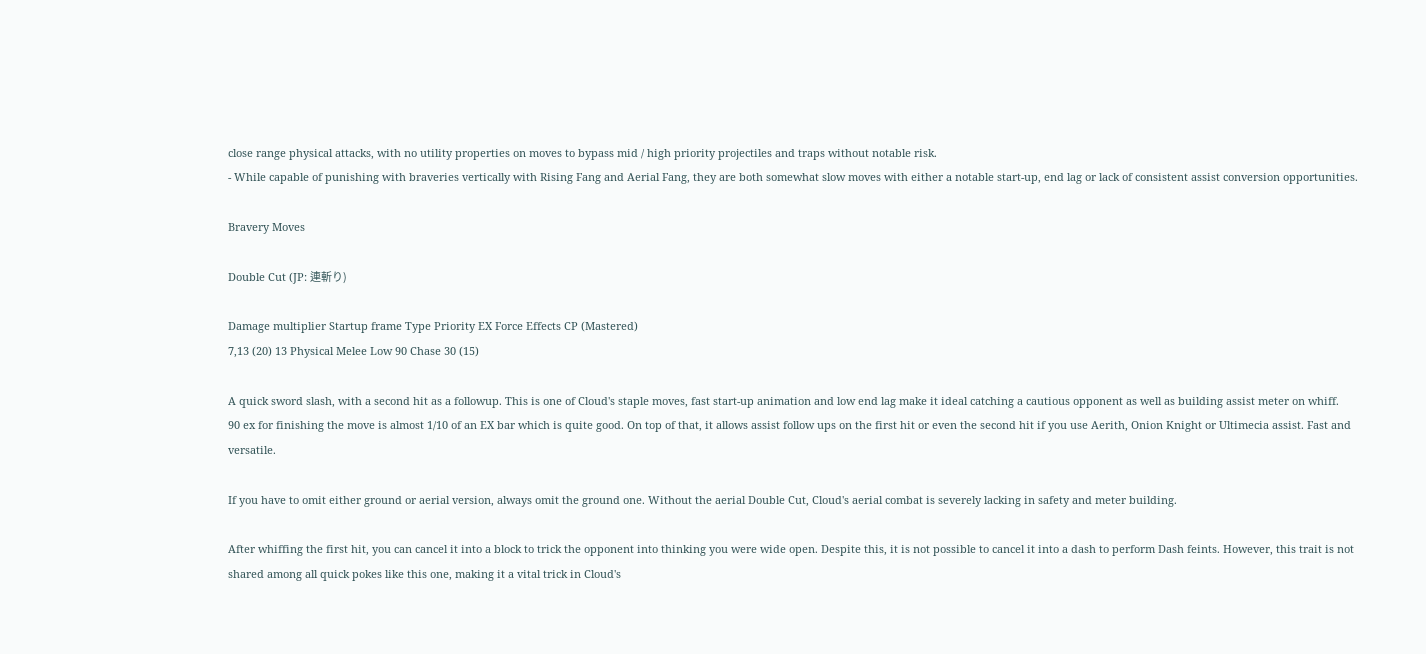close range physical attacks, with no utility properties on moves to bypass mid / high priority projectiles and traps without notable risk.
- While capable of punishing with braveries vertically with Rising Fang and Aerial Fang, they are both somewhat slow moves with either a notable start-up, end lag or lack of consistent assist conversion opportunities.

Bravery Moves

Double Cut (JP: 連斬り)

Damage multiplier Startup frame Type Priority EX Force Effects CP (Mastered)
7,13 (20) 13 Physical Melee Low 90 Chase 30 (15)

A quick sword slash, with a second hit as a followup. This is one of Cloud's staple moves, fast start-up animation and low end lag make it ideal catching a cautious opponent as well as building assist meter on whiff.
90 ex for finishing the move is almost 1/10 of an EX bar which is quite good. On top of that, it allows assist follow ups on the first hit or even the second hit if you use Aerith, Onion Knight or Ultimecia assist. Fast and versatile.

If you have to omit either ground or aerial version, always omit the ground one. Without the aerial Double Cut, Cloud's aerial combat is severely lacking in safety and meter building.

After whiffing the first hit, you can cancel it into a block to trick the opponent into thinking you were wide open. Despite this, it is not possible to cancel it into a dash to perform Dash feints. However, this trait is not shared among all quick pokes like this one, making it a vital trick in Cloud's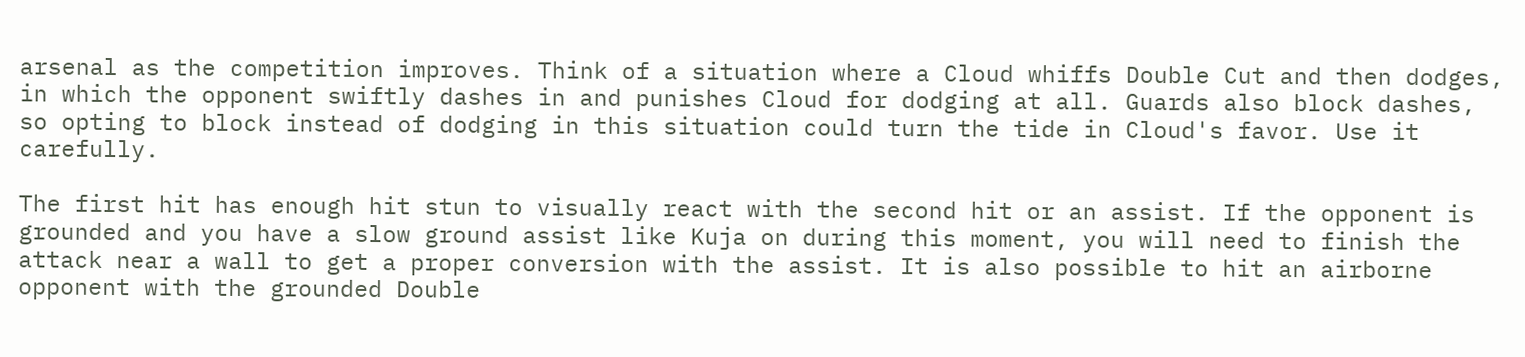arsenal as the competition improves. Think of a situation where a Cloud whiffs Double Cut and then dodges, in which the opponent swiftly dashes in and punishes Cloud for dodging at all. Guards also block dashes, so opting to block instead of dodging in this situation could turn the tide in Cloud's favor. Use it carefully.

The first hit has enough hit stun to visually react with the second hit or an assist. If the opponent is grounded and you have a slow ground assist like Kuja on during this moment, you will need to finish the attack near a wall to get a proper conversion with the assist. It is also possible to hit an airborne opponent with the grounded Double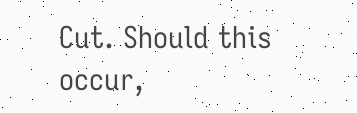Cut. Should this occur,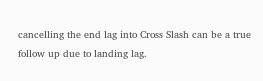cancelling the end lag into Cross Slash can be a true follow up due to landing lag.